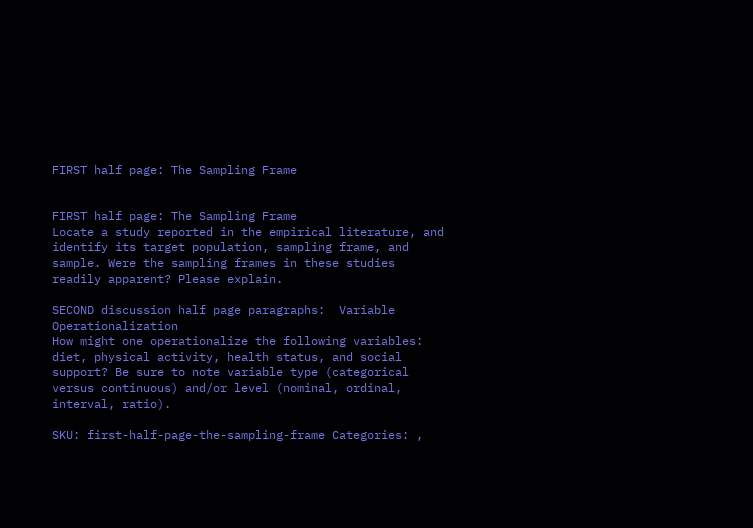FIRST half page: The Sampling Frame


FIRST half page: The Sampling Frame
Locate a study reported in the empirical literature, and identify its target population, sampling frame, and sample. Were the sampling frames in these studies readily apparent? Please explain.

SECOND discussion half page paragraphs:  Variable Operationalization
How might one operationalize the following variables: diet, physical activity, health status, and social support? Be sure to note variable type (categorical versus continuous) and/or level (nominal, ordinal, interval, ratio).

SKU: first-half-page-the-sampling-frame Categories: ,